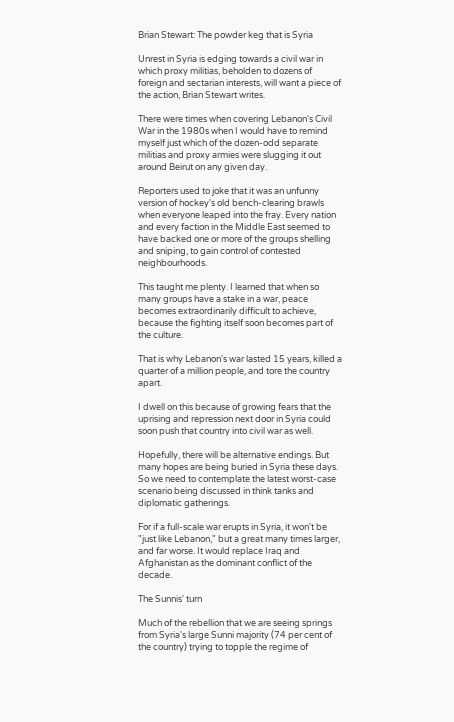Brian Stewart: The powder keg that is Syria

Unrest in Syria is edging towards a civil war in which proxy militias, beholden to dozens of foreign and sectarian interests, will want a piece of the action, Brian Stewart writes.

There were times when covering Lebanon's Civil War in the 1980s when I would have to remind myself just which of the dozen-odd separate militias and proxy armies were slugging it out around Beirut on any given day.

Reporters used to joke that it was an unfunny version of hockey's old bench-clearing brawls when everyone leaped into the fray. Every nation and every faction in the Middle East seemed to have backed one or more of the groups shelling and sniping, to gain control of contested neighbourhoods.

This taught me plenty. I learned that when so many groups have a stake in a war, peace becomes extraordinarily difficult to achieve, because the fighting itself soon becomes part of the culture.

That is why Lebanon's war lasted 15 years, killed a quarter of a million people, and tore the country apart.

I dwell on this because of growing fears that the uprising and repression next door in Syria could soon push that country into civil war as well.

Hopefully, there will be alternative endings. But many hopes are being buried in Syria these days. So we need to contemplate the latest worst-case scenario being discussed in think tanks and diplomatic gatherings.

For if a full-scale war erupts in Syria, it won't be "just like Lebanon," but a great many times larger, and far worse. It would replace Iraq and Afghanistan as the dominant conflict of the decade.

The Sunnis' turn

Much of the rebellion that we are seeing springs from Syria's large Sunni majority (74 per cent of the country) trying to topple the regime of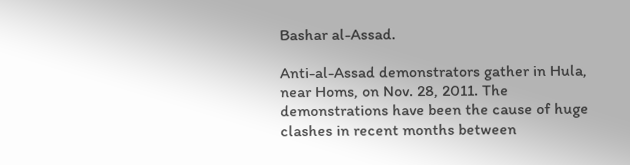Bashar al-Assad.

Anti-al-Assad demonstrators gather in Hula, near Homs, on Nov. 28, 2011. The demonstrations have been the cause of huge clashes in recent months between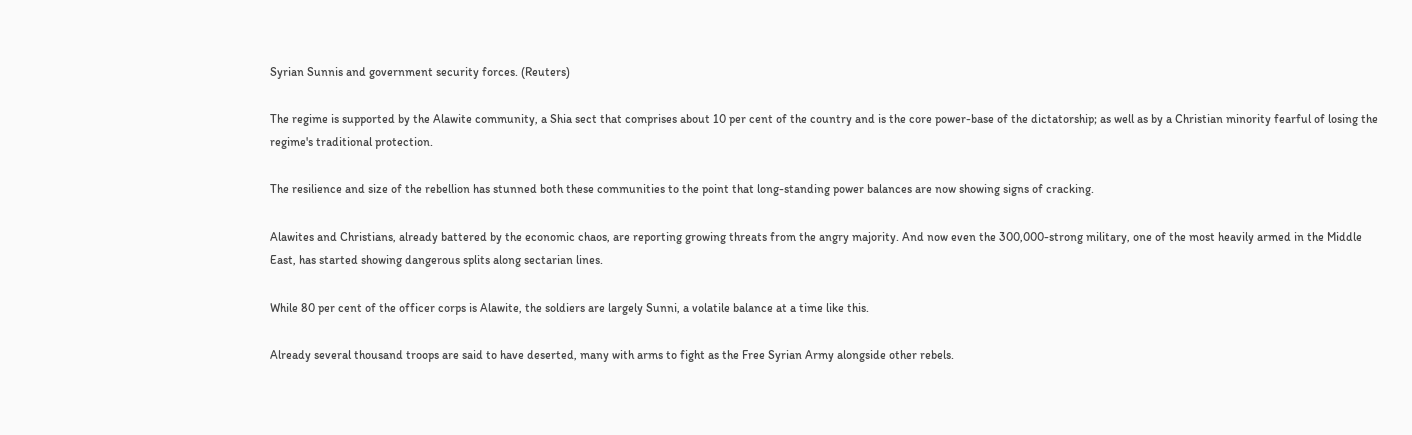Syrian Sunnis and government security forces. (Reuters)

The regime is supported by the Alawite community, a Shia sect that comprises about 10 per cent of the country and is the core power-base of the dictatorship; as well as by a Christian minority fearful of losing the regime's traditional protection.

The resilience and size of the rebellion has stunned both these communities to the point that long-standing power balances are now showing signs of cracking.

Alawites and Christians, already battered by the economic chaos, are reporting growing threats from the angry majority. And now even the 300,000-strong military, one of the most heavily armed in the Middle East, has started showing dangerous splits along sectarian lines.

While 80 per cent of the officer corps is Alawite, the soldiers are largely Sunni, a volatile balance at a time like this.

Already several thousand troops are said to have deserted, many with arms to fight as the Free Syrian Army alongside other rebels.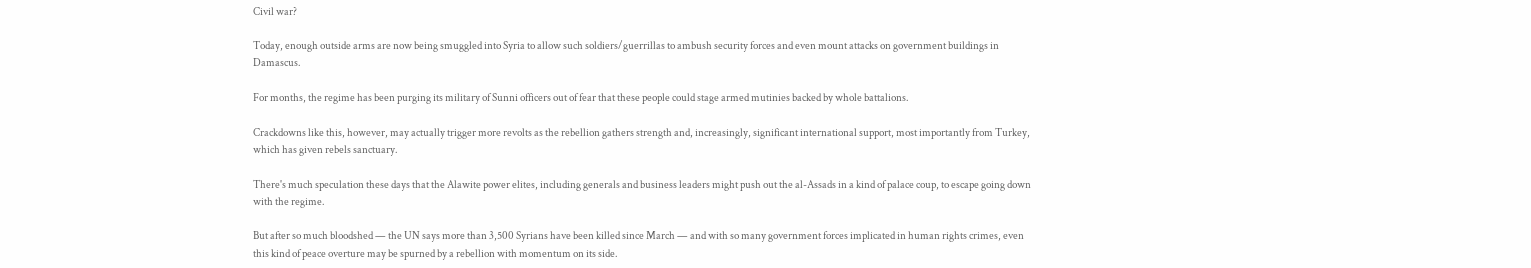Civil war?

Today, enough outside arms are now being smuggled into Syria to allow such soldiers/guerrillas to ambush security forces and even mount attacks on government buildings in Damascus.

For months, the regime has been purging its military of Sunni officers out of fear that these people could stage armed mutinies backed by whole battalions.

Crackdowns like this, however, may actually trigger more revolts as the rebellion gathers strength and, increasingly, significant international support, most importantly from Turkey, which has given rebels sanctuary.

There's much speculation these days that the Alawite power elites, including generals and business leaders might push out the al-Assads in a kind of palace coup, to escape going down with the regime.

But after so much bloodshed — the UN says more than 3,500 Syrians have been killed since March — and with so many government forces implicated in human rights crimes, even this kind of peace overture may be spurned by a rebellion with momentum on its side.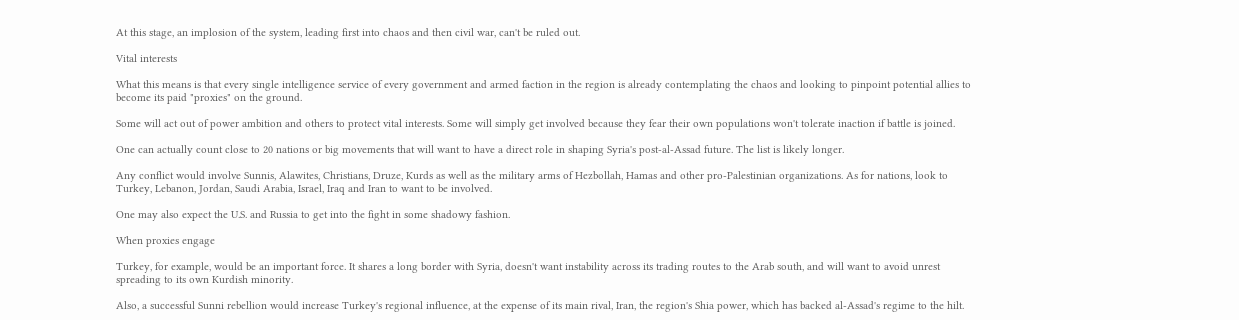At this stage, an implosion of the system, leading first into chaos and then civil war, can't be ruled out.

Vital interests

What this means is that every single intelligence service of every government and armed faction in the region is already contemplating the chaos and looking to pinpoint potential allies to become its paid "proxies" on the ground.

Some will act out of power ambition and others to protect vital interests. Some will simply get involved because they fear their own populations won't tolerate inaction if battle is joined.

One can actually count close to 20 nations or big movements that will want to have a direct role in shaping Syria's post-al-Assad future. The list is likely longer.

Any conflict would involve Sunnis, Alawites, Christians, Druze, Kurds as well as the military arms of Hezbollah, Hamas and other pro-Palestinian organizations. As for nations, look to Turkey, Lebanon, Jordan, Saudi Arabia, Israel, Iraq and Iran to want to be involved.

One may also expect the U.S. and Russia to get into the fight in some shadowy fashion.

When proxies engage

Turkey, for example, would be an important force. It shares a long border with Syria, doesn't want instability across its trading routes to the Arab south, and will want to avoid unrest spreading to its own Kurdish minority.

Also, a successful Sunni rebellion would increase Turkey's regional influence, at the expense of its main rival, Iran, the region's Shia power, which has backed al-Assad's regime to the hilt.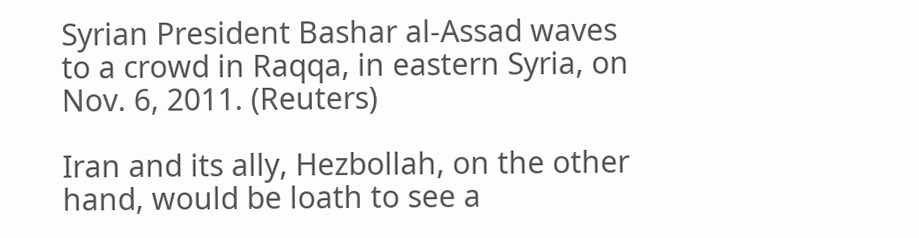Syrian President Bashar al-Assad waves to a crowd in Raqqa, in eastern Syria, on Nov. 6, 2011. (Reuters)

Iran and its ally, Hezbollah, on the other hand, would be loath to see a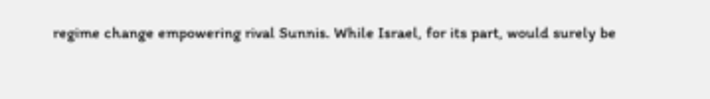regime change empowering rival Sunnis. While Israel, for its part, would surely be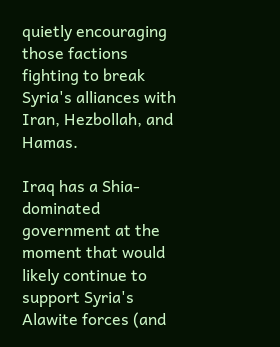quietly encouraging those factions fighting to break Syria's alliances with Iran, Hezbollah, and Hamas.

Iraq has a Shia-dominated government at the moment that would likely continue to support Syria's Alawite forces (and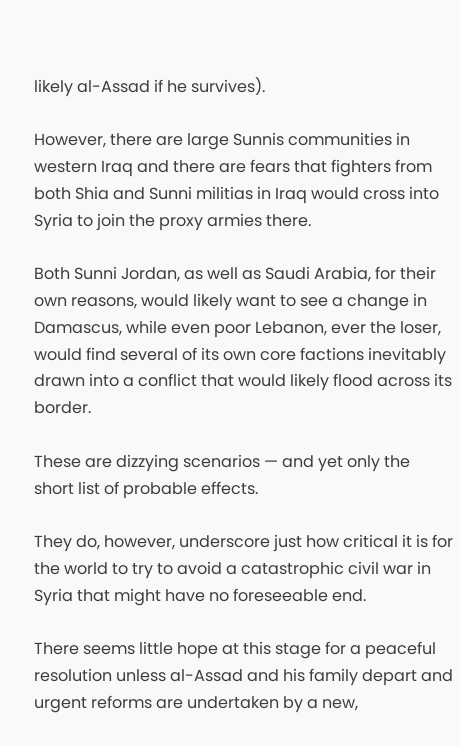likely al-Assad if he survives).

However, there are large Sunnis communities in western Iraq and there are fears that fighters from both Shia and Sunni militias in Iraq would cross into Syria to join the proxy armies there.

Both Sunni Jordan, as well as Saudi Arabia, for their own reasons, would likely want to see a change in Damascus, while even poor Lebanon, ever the loser, would find several of its own core factions inevitably drawn into a conflict that would likely flood across its border.

These are dizzying scenarios — and yet only the short list of probable effects.

They do, however, underscore just how critical it is for the world to try to avoid a catastrophic civil war in Syria that might have no foreseeable end.

There seems little hope at this stage for a peaceful resolution unless al-Assad and his family depart and urgent reforms are undertaken by a new,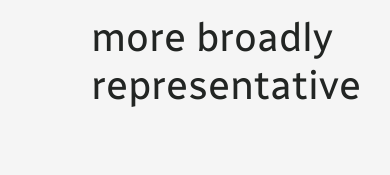more broadly representative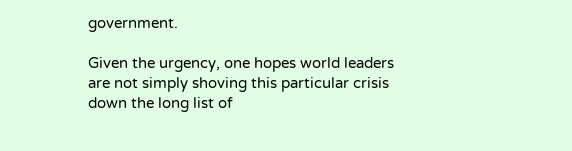government.

Given the urgency, one hopes world leaders are not simply shoving this particular crisis down the long list of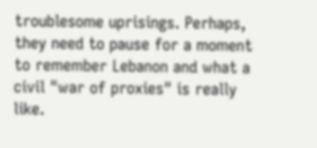troublesome uprisings. Perhaps, they need to pause for a moment to remember Lebanon and what a civil "war of proxies" is really like.